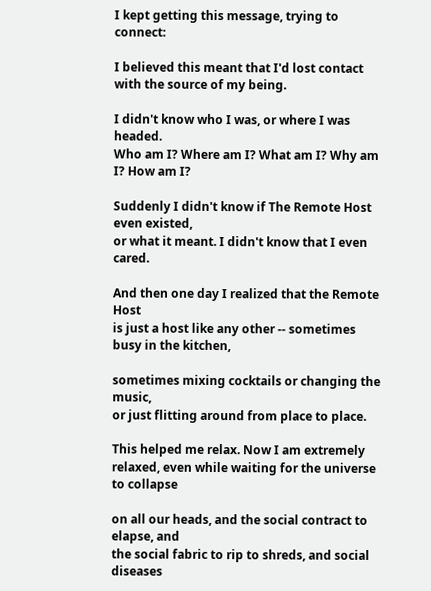I kept getting this message, trying to connect:

I believed this meant that I'd lost contact
with the source of my being.

I didn't know who I was, or where I was headed.
Who am I? Where am I? What am I? Why am I? How am I?

Suddenly I didn't know if The Remote Host even existed,
or what it meant. I didn't know that I even cared.

And then one day I realized that the Remote Host
is just a host like any other -- sometimes busy in the kitchen,

sometimes mixing cocktails or changing the music,
or just flitting around from place to place.

This helped me relax. Now I am extremely
relaxed, even while waiting for the universe to collapse

on all our heads, and the social contract to elapse, and
the social fabric to rip to shreds, and social diseases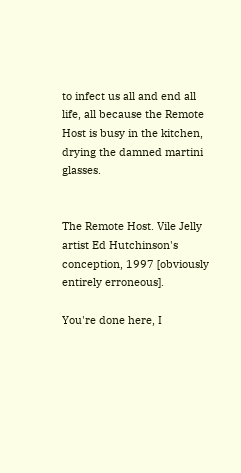to infect us all and end all life, all because the Remote
Host is busy in the kitchen, drying the damned martini glasses.


The Remote Host. Vile Jelly artist Ed Hutchinson's conception, 1997 [obviously entirely erroneous].

You're done here, I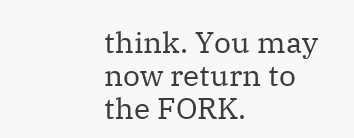think. You may now return to the FORK.